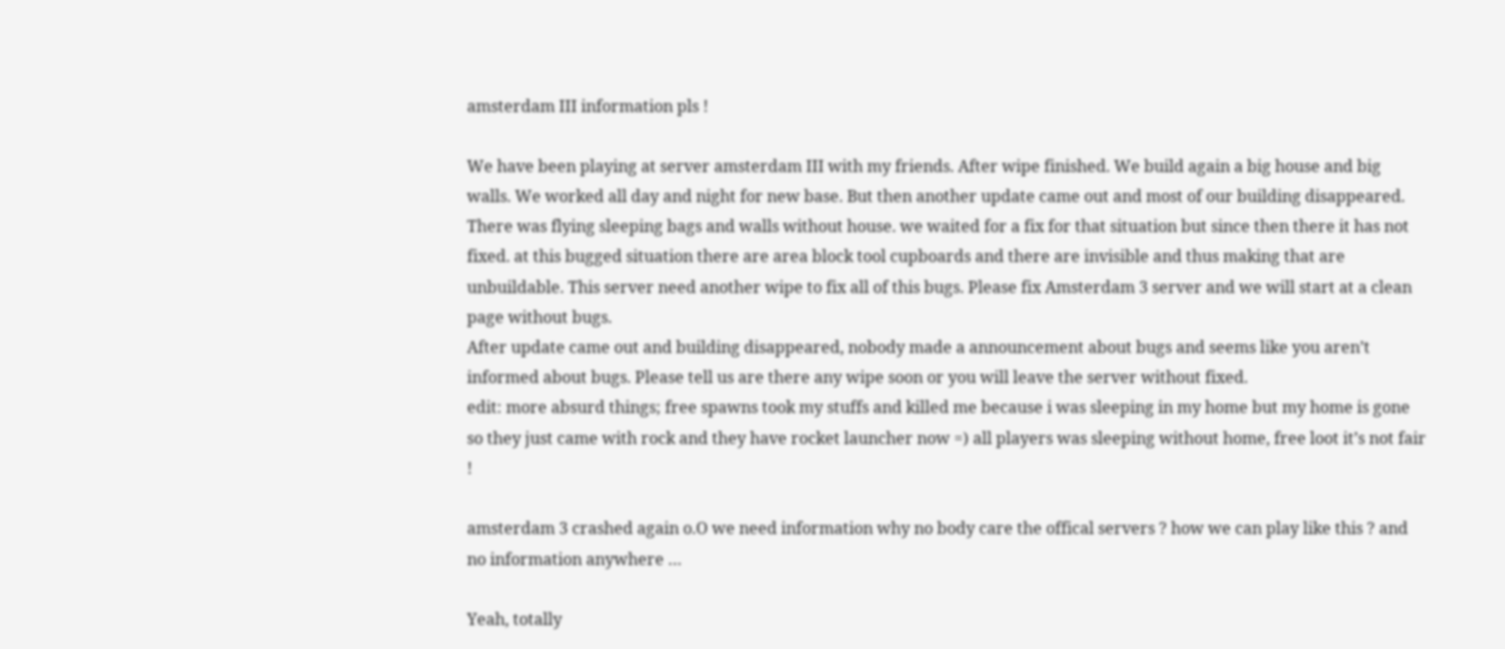amsterdam III information pls !

We have been playing at server amsterdam III with my friends. After wipe finished. We build again a big house and big walls. We worked all day and night for new base. But then another update came out and most of our building disappeared. There was flying sleeping bags and walls without house. we waited for a fix for that situation but since then there it has not fixed. at this bugged situation there are area block tool cupboards and there are invisible and thus making that are unbuildable. This server need another wipe to fix all of this bugs. Please fix Amsterdam 3 server and we will start at a clean page without bugs.
After update came out and building disappeared, nobody made a announcement about bugs and seems like you aren’t informed about bugs. Please tell us are there any wipe soon or you will leave the server without fixed.
edit: more absurd things; free spawns took my stuffs and killed me because i was sleeping in my home but my home is gone so they just came with rock and they have rocket launcher now =) all players was sleeping without home, free loot it’s not fair !

amsterdam 3 crashed again o.O we need information why no body care the offical servers ? how we can play like this ? and no information anywhere …

Yeah, totally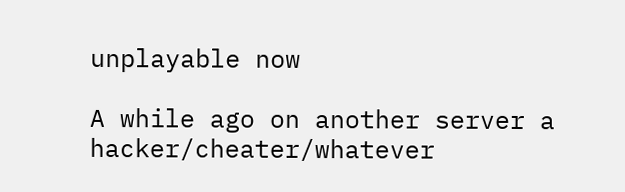unplayable now

A while ago on another server a hacker/cheater/whatever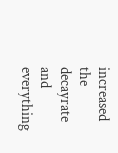increased the decayrate and everything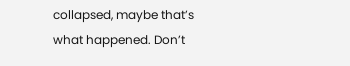collapsed, maybe that’s what happened. Don’t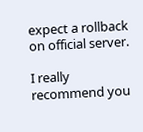expect a rollback on official server.

I really recommend you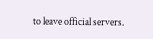to leave official servers.